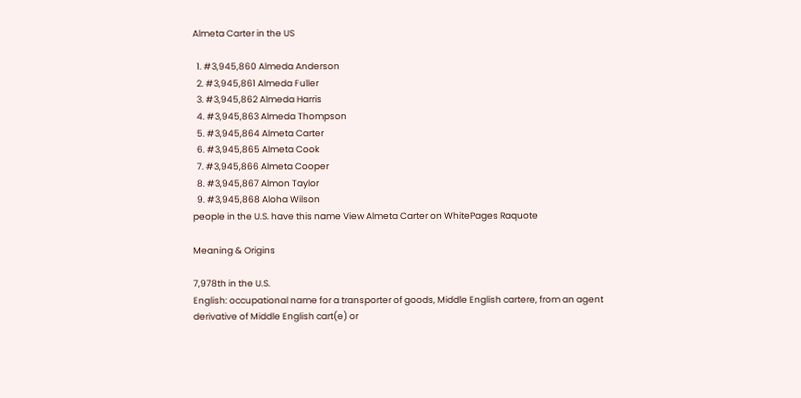Almeta Carter in the US

  1. #3,945,860 Almeda Anderson
  2. #3,945,861 Almeda Fuller
  3. #3,945,862 Almeda Harris
  4. #3,945,863 Almeda Thompson
  5. #3,945,864 Almeta Carter
  6. #3,945,865 Almeta Cook
  7. #3,945,866 Almeta Cooper
  8. #3,945,867 Almon Taylor
  9. #3,945,868 Aloha Wilson
people in the U.S. have this name View Almeta Carter on WhitePages Raquote

Meaning & Origins

7,978th in the U.S.
English: occupational name for a transporter of goods, Middle English cartere, from an agent derivative of Middle English cart(e) or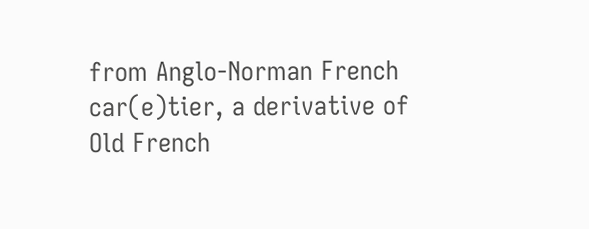from Anglo-Norman French car(e)tier, a derivative of Old French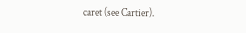caret (see Cartier).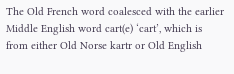The Old French word coalesced with the earlier Middle English word cart(e) ‘cart’, which is from either Old Norse kartr or Old English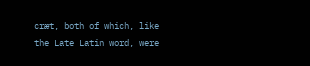cræt, both of which, like the Late Latin word, were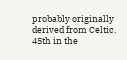probably originally derived from Celtic.
45th in the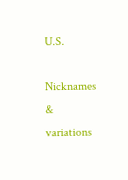U.S.

Nicknames & variations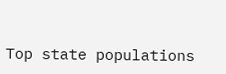Top state populations